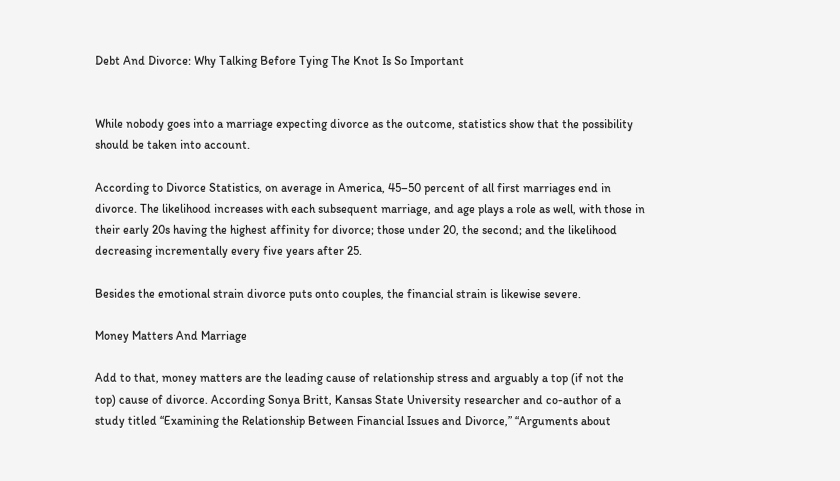Debt And Divorce: Why Talking Before Tying The Knot Is So Important


While nobody goes into a marriage expecting divorce as the outcome, statistics show that the possibility should be taken into account.

According to Divorce Statistics, on average in America, 45–50 percent of all first marriages end in divorce. The likelihood increases with each subsequent marriage, and age plays a role as well, with those in their early 20s having the highest affinity for divorce; those under 20, the second; and the likelihood decreasing incrementally every five years after 25.

Besides the emotional strain divorce puts onto couples, the financial strain is likewise severe.

Money Matters And Marriage

Add to that, money matters are the leading cause of relationship stress and arguably a top (if not the top) cause of divorce. According Sonya Britt, Kansas State University researcher and co-author of a study titled “Examining the Relationship Between Financial Issues and Divorce,” “Arguments about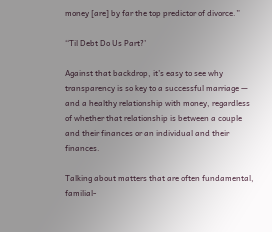money [are] by far the top predictor of divorce.”

‘‘Til Debt Do Us Part?’

Against that backdrop, it’s easy to see why transparency is so key to a successful marriage — and a healthy relationship with money, regardless of whether that relationship is between a couple and their finances or an individual and their finances.

Talking about matters that are often fundamental, familial-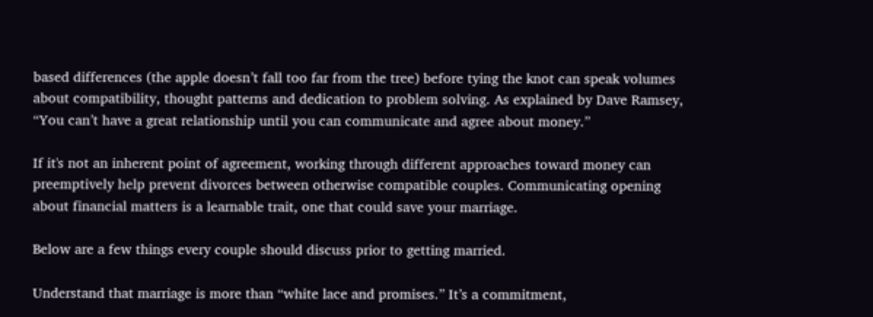based differences (the apple doesn’t fall too far from the tree) before tying the knot can speak volumes about compatibility, thought patterns and dedication to problem solving. As explained by Dave Ramsey, “You can’t have a great relationship until you can communicate and agree about money.”

If it's not an inherent point of agreement, working through different approaches toward money can preemptively help prevent divorces between otherwise compatible couples. Communicating opening about financial matters is a learnable trait, one that could save your marriage.

Below are a few things every couple should discuss prior to getting married.

Understand that marriage is more than “white lace and promises.” It’s a commitment,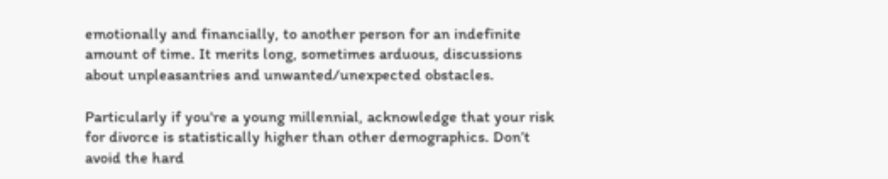emotionally and financially, to another person for an indefinite amount of time. It merits long, sometimes arduous, discussions about unpleasantries and unwanted/unexpected obstacles.

Particularly if you're a young millennial, acknowledge that your risk for divorce is statistically higher than other demographics. Don’t avoid the hard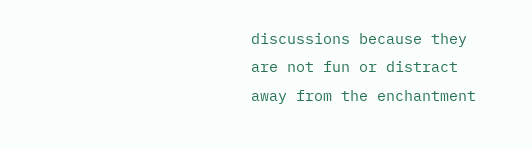discussions because they are not fun or distract away from the enchantment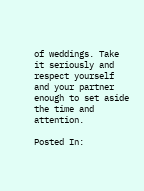of weddings. Take it seriously and respect yourself and your partner enough to set aside the time and attention.

Posted In: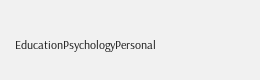EducationPsychologyPersonal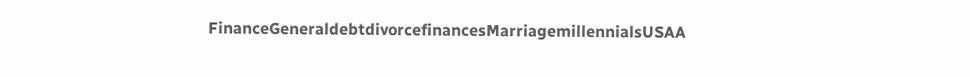FinanceGeneraldebtdivorcefinancesMarriagemillennialsUSAA